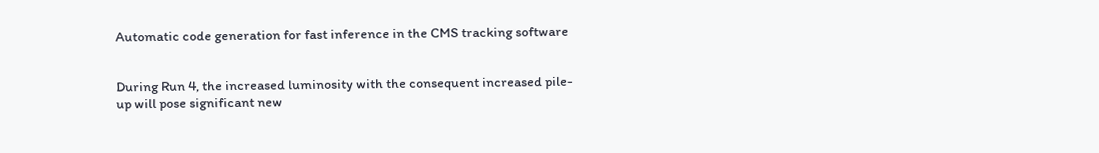Automatic code generation for fast inference in the CMS tracking software


During Run 4, the increased luminosity with the consequent increased pile-up will pose significant new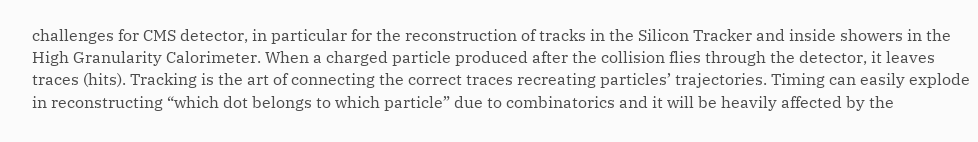challenges for CMS detector, in particular for the reconstruction of tracks in the Silicon Tracker and inside showers in the High Granularity Calorimeter. When a charged particle produced after the collision flies through the detector, it leaves traces (hits). Tracking is the art of connecting the correct traces recreating particles’ trajectories. Timing can easily explode in reconstructing “which dot belongs to which particle” due to combinatorics and it will be heavily affected by the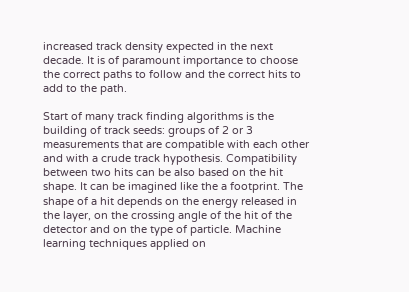increased track density expected in the next decade. It is of paramount importance to choose the correct paths to follow and the correct hits to add to the path.

Start of many track finding algorithms is the building of track seeds: groups of 2 or 3 measurements that are compatible with each other and with a crude track hypothesis. Compatibility between two hits can be also based on the hit shape. It can be imagined like the a footprint. The shape of a hit depends on the energy released in the layer, on the crossing angle of the hit of the detector and on the type of particle. Machine learning techniques applied on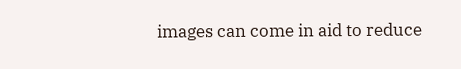images can come in aid to reduce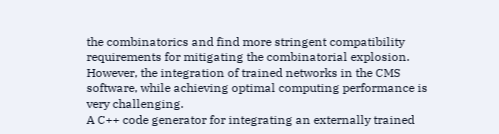the combinatorics and find more stringent compatibility requirements for mitigating the combinatorial explosion. However, the integration of trained networks in the CMS software, while achieving optimal computing performance is very challenging.
A C++ code generator for integrating an externally trained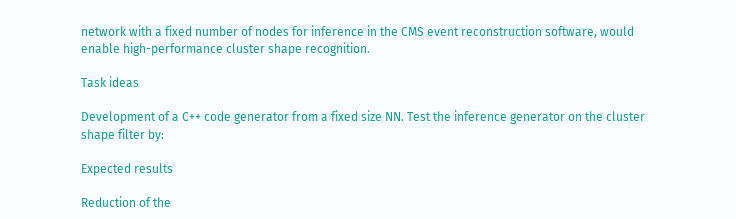network with a fixed number of nodes for inference in the CMS event reconstruction software, would enable high-performance cluster shape recognition.

Task ideas

Development of a C++ code generator from a fixed size NN. Test the inference generator on the cluster shape filter by:

Expected results

Reduction of the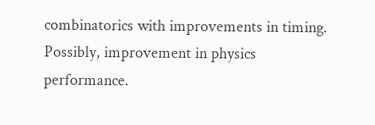combinatorics with improvements in timing. Possibly, improvement in physics performance.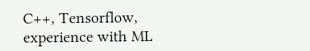C++, Tensorflow, experience with ML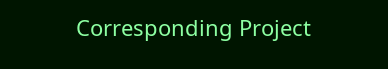Corresponding Project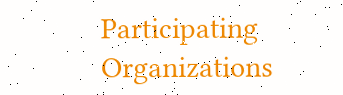Participating Organizations